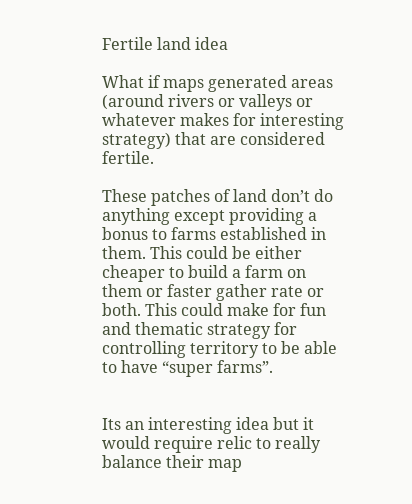Fertile land idea

What if maps generated areas (around rivers or valleys or whatever makes for interesting strategy) that are considered fertile.

These patches of land don’t do anything except providing a bonus to farms established in them. This could be either cheaper to build a farm on them or faster gather rate or both. This could make for fun and thematic strategy for controlling territory to be able to have “super farms”.


Its an interesting idea but it would require relic to really balance their map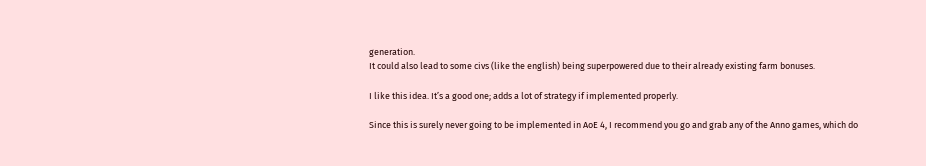generation.
It could also lead to some civs (like the english) being superpowered due to their already existing farm bonuses.

I like this idea. It’s a good one; adds a lot of strategy if implemented properly.

Since this is surely never going to be implemented in AoE 4, I recommend you go and grab any of the Anno games, which do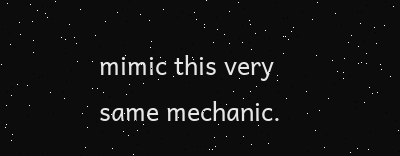mimic this very same mechanic.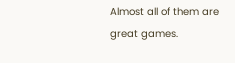Almost all of them are great games.